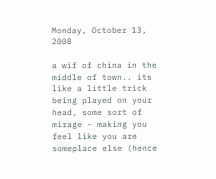Monday, October 13, 2008

a wif of china in the middle of town.. its like a little trick being played on your head, some sort of mirage - making you feel like you are someplace else (hence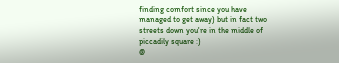finding comfort since you have managed to get away) but in fact two streets down you're in the middle of piccadily square :)
@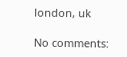london, uk

No comments: